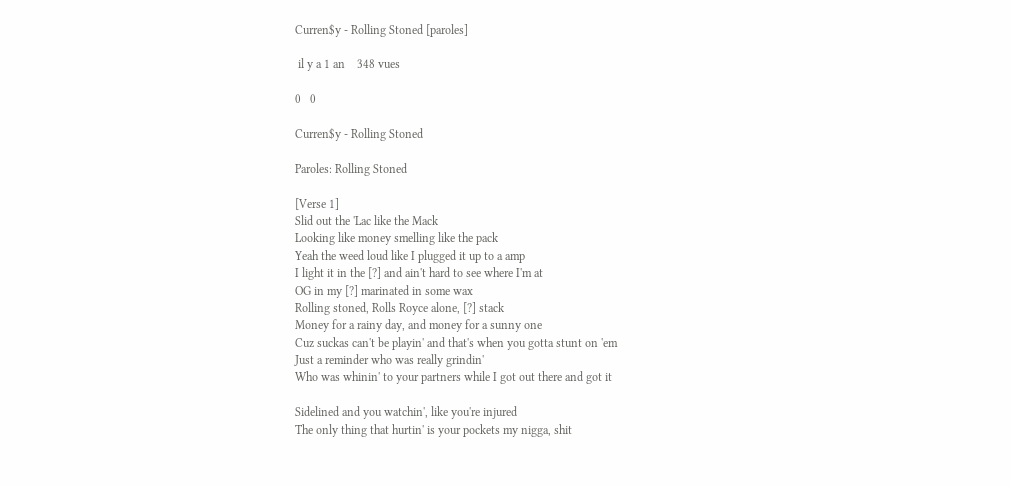Curren$y - Rolling Stoned [paroles]

 il y a 1 an    348 vues

0   0

Curren$y - Rolling Stoned

Paroles: Rolling Stoned

[Verse 1]
Slid out the 'Lac like the Mack
Looking like money smelling like the pack
Yeah the weed loud like I plugged it up to a amp
I light it in the [?] and ain't hard to see where I'm at
OG in my [?] marinated in some wax
Rolling stoned, Rolls Royce alone, [?] stack
Money for a rainy day, and money for a sunny one
Cuz suckas can't be playin' and that's when you gotta stunt on 'em
Just a reminder who was really grindin'
Who was whinin' to your partners while I got out there and got it

Sidelined and you watchin', like you're injured
The only thing that hurtin' is your pockets my nigga, shit